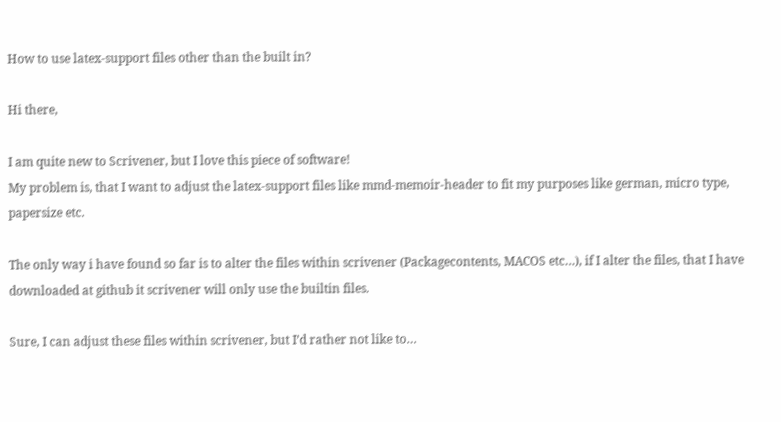How to use latex-support files other than the built in?

Hi there,

I am quite new to Scrivener, but I love this piece of software!
My problem is, that I want to adjust the latex-support files like mmd-memoir-header to fit my purposes like german, micro type, papersize etc.

The only way i have found so far is to alter the files within scrivener (Packagecontents, MACOS etc…), if I alter the files, that I have downloaded at github it scrivener will only use the builtin files.

Sure, I can adjust these files within scrivener, but I’d rather not like to…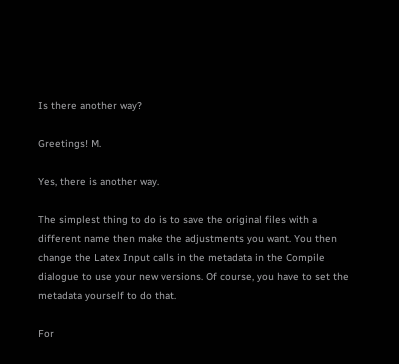Is there another way?

Greetings! M.

Yes, there is another way.

The simplest thing to do is to save the original files with a different name then make the adjustments you want. You then change the Latex Input calls in the metadata in the Compile dialogue to use your new versions. Of course, you have to set the metadata yourself to do that.

For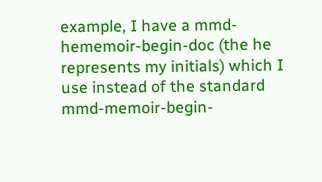example, I have a mmd-hememoir-begin-doc (the he represents my initials) which I use instead of the standard mmd-memoir-begin-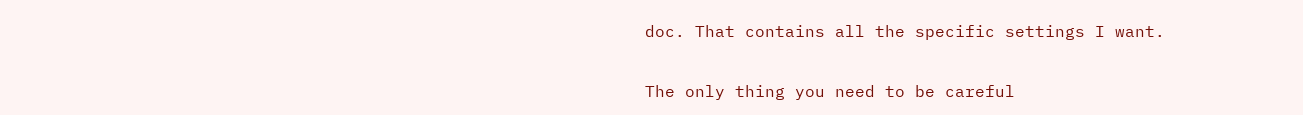doc. That contains all the specific settings I want.

The only thing you need to be careful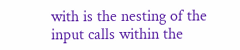with is the nesting of the input calls within the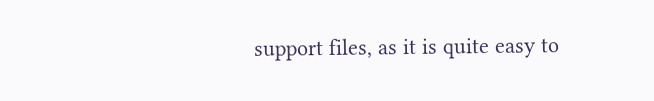support files, as it is quite easy to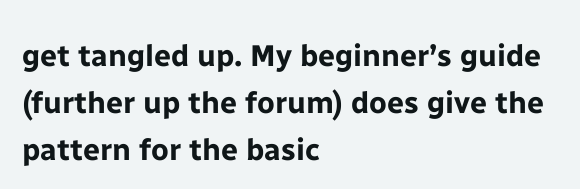get tangled up. My beginner’s guide (further up the forum) does give the pattern for the basic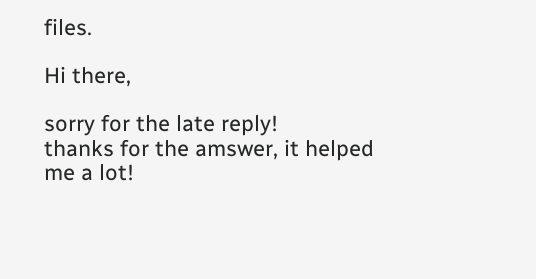files.

Hi there,

sorry for the late reply!
thanks for the amswer, it helped me a lot!